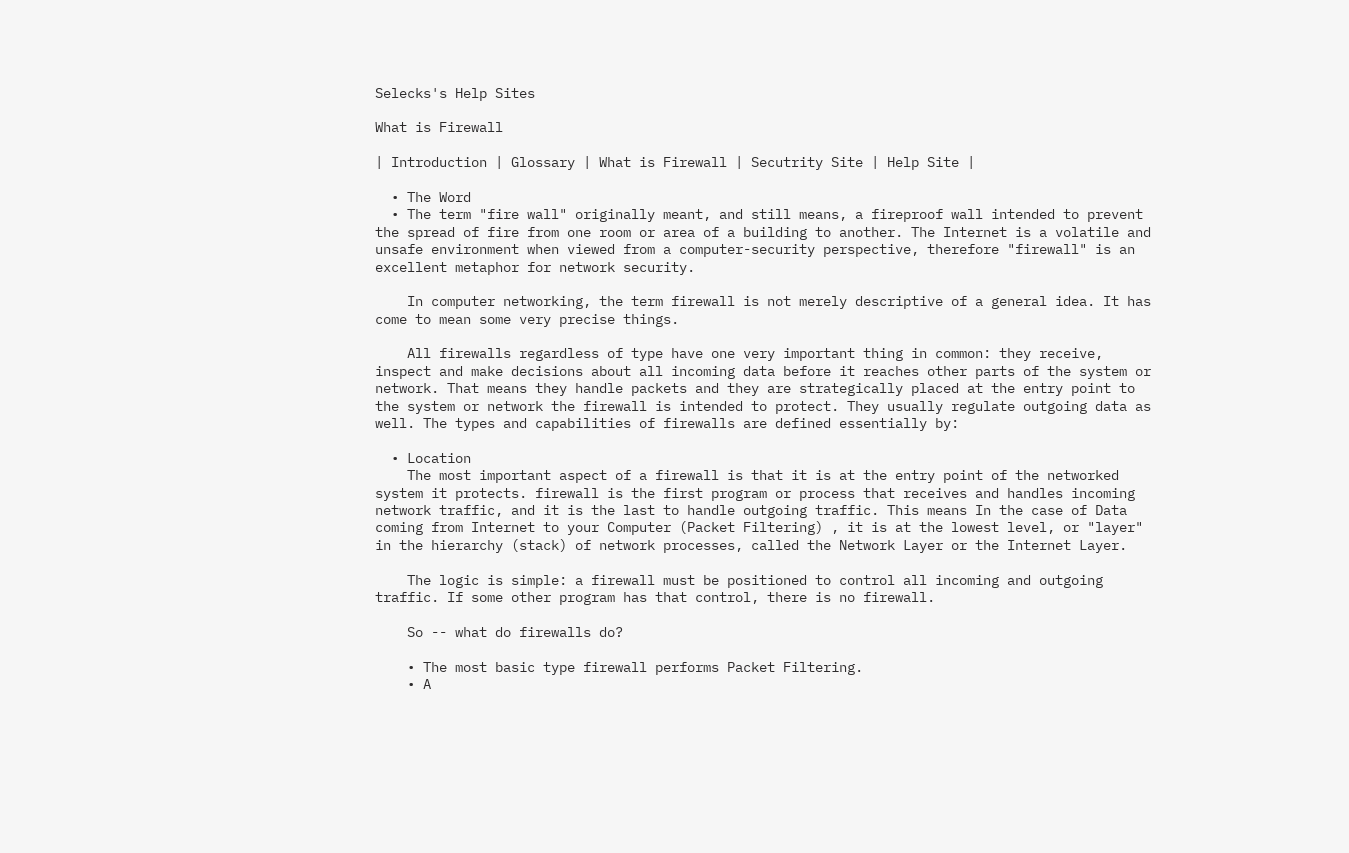Selecks's Help Sites

What is Firewall

| Introduction | Glossary | What is Firewall | Secutrity Site | Help Site |

  • The Word
  • The term "fire wall" originally meant, and still means, a fireproof wall intended to prevent the spread of fire from one room or area of a building to another. The Internet is a volatile and unsafe environment when viewed from a computer-security perspective, therefore "firewall" is an excellent metaphor for network security.

    In computer networking, the term firewall is not merely descriptive of a general idea. It has come to mean some very precise things.

    All firewalls regardless of type have one very important thing in common: they receive, inspect and make decisions about all incoming data before it reaches other parts of the system or network. That means they handle packets and they are strategically placed at the entry point to the system or network the firewall is intended to protect. They usually regulate outgoing data as well. The types and capabilities of firewalls are defined essentially by:

  • Location
    The most important aspect of a firewall is that it is at the entry point of the networked system it protects. firewall is the first program or process that receives and handles incoming network traffic, and it is the last to handle outgoing traffic. This means In the case of Data coming from Internet to your Computer (Packet Filtering) , it is at the lowest level, or "layer" in the hierarchy (stack) of network processes, called the Network Layer or the Internet Layer.

    The logic is simple: a firewall must be positioned to control all incoming and outgoing traffic. If some other program has that control, there is no firewall.

    So -- what do firewalls do?

    • The most basic type firewall performs Packet Filtering.
    • A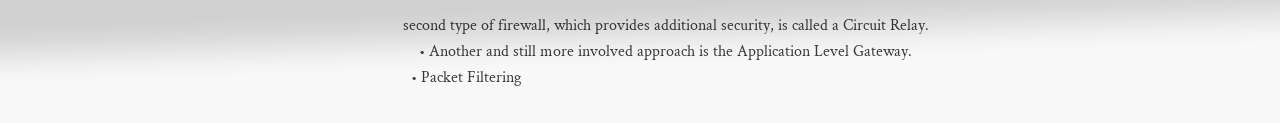second type of firewall, which provides additional security, is called a Circuit Relay.
    • Another and still more involved approach is the Application Level Gateway.
  • Packet Filtering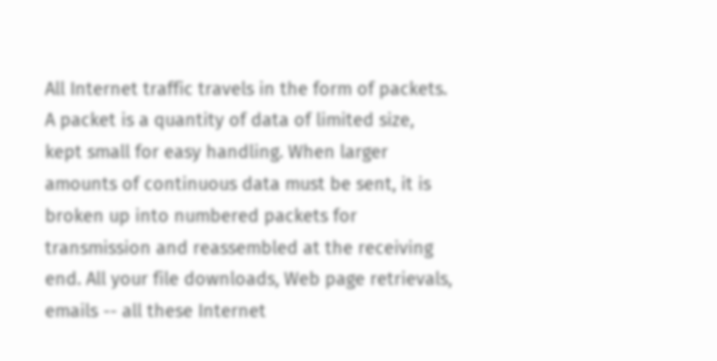All Internet traffic travels in the form of packets. A packet is a quantity of data of limited size, kept small for easy handling. When larger amounts of continuous data must be sent, it is broken up into numbered packets for transmission and reassembled at the receiving end. All your file downloads, Web page retrievals, emails -- all these Internet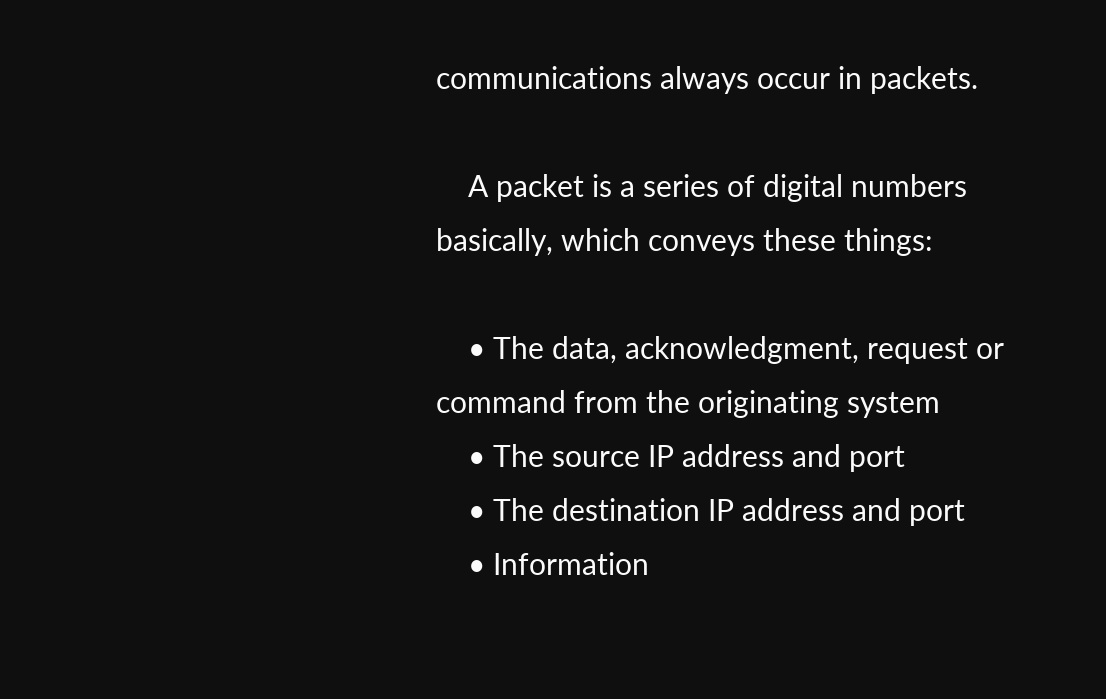communications always occur in packets.

    A packet is a series of digital numbers basically, which conveys these things:

    • The data, acknowledgment, request or command from the originating system
    • The source IP address and port
    • The destination IP address and port
    • Information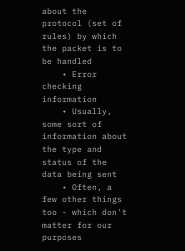about the protocol (set of rules) by which the packet is to be handled
    • Error checking information
    • Usually, some sort of information about the type and status of the data being sent
    • Often, a few other things too - which don't matter for our purposes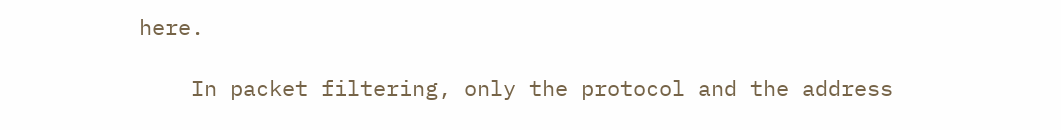here.

    In packet filtering, only the protocol and the address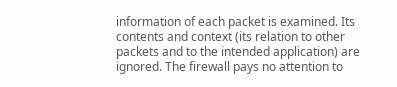information of each packet is examined. Its contents and context (its relation to other packets and to the intended application) are ignored. The firewall pays no attention to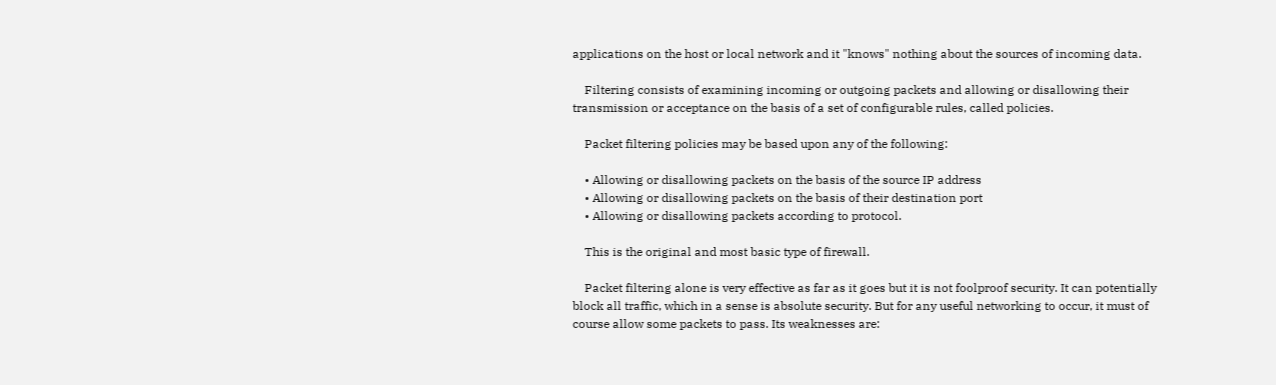applications on the host or local network and it "knows" nothing about the sources of incoming data.

    Filtering consists of examining incoming or outgoing packets and allowing or disallowing their transmission or acceptance on the basis of a set of configurable rules, called policies.

    Packet filtering policies may be based upon any of the following:

    • Allowing or disallowing packets on the basis of the source IP address
    • Allowing or disallowing packets on the basis of their destination port
    • Allowing or disallowing packets according to protocol.

    This is the original and most basic type of firewall.

    Packet filtering alone is very effective as far as it goes but it is not foolproof security. It can potentially block all traffic, which in a sense is absolute security. But for any useful networking to occur, it must of course allow some packets to pass. Its weaknesses are: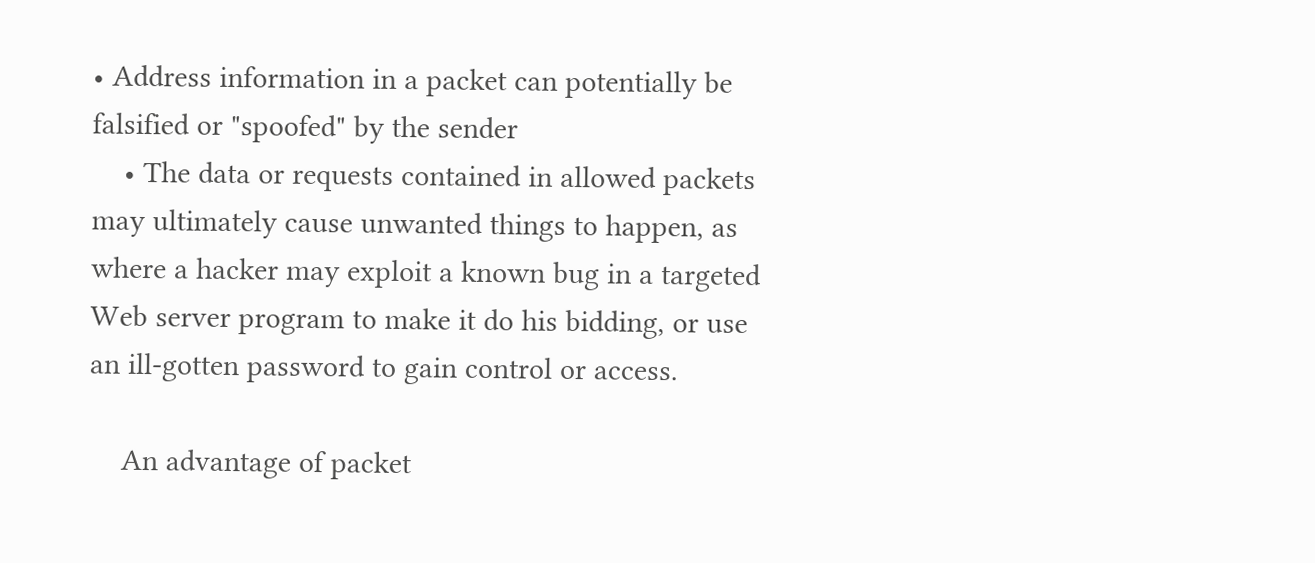• Address information in a packet can potentially be falsified or "spoofed" by the sender
    • The data or requests contained in allowed packets may ultimately cause unwanted things to happen, as where a hacker may exploit a known bug in a targeted Web server program to make it do his bidding, or use an ill-gotten password to gain control or access.

    An advantage of packet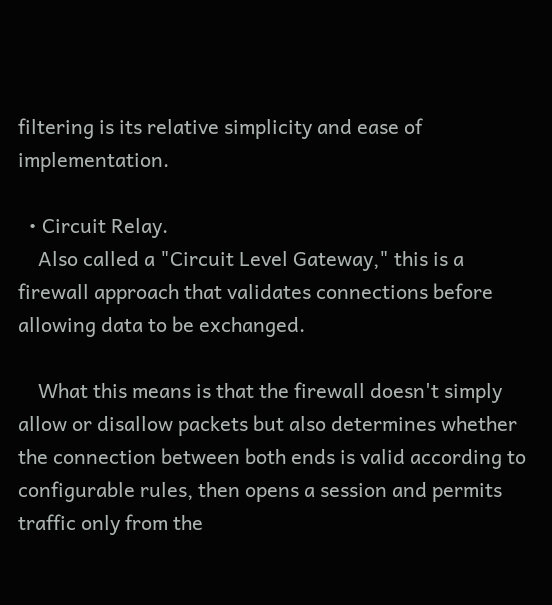filtering is its relative simplicity and ease of implementation.

  • Circuit Relay.
    Also called a "Circuit Level Gateway," this is a firewall approach that validates connections before allowing data to be exchanged.

    What this means is that the firewall doesn't simply allow or disallow packets but also determines whether the connection between both ends is valid according to configurable rules, then opens a session and permits traffic only from the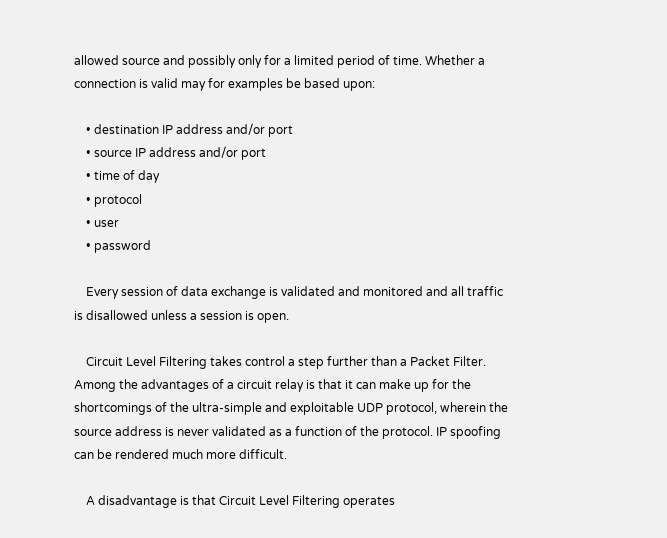allowed source and possibly only for a limited period of time. Whether a connection is valid may for examples be based upon:

    • destination IP address and/or port
    • source IP address and/or port
    • time of day
    • protocol
    • user
    • password

    Every session of data exchange is validated and monitored and all traffic is disallowed unless a session is open.

    Circuit Level Filtering takes control a step further than a Packet Filter. Among the advantages of a circuit relay is that it can make up for the shortcomings of the ultra-simple and exploitable UDP protocol, wherein the source address is never validated as a function of the protocol. IP spoofing can be rendered much more difficult.

    A disadvantage is that Circuit Level Filtering operates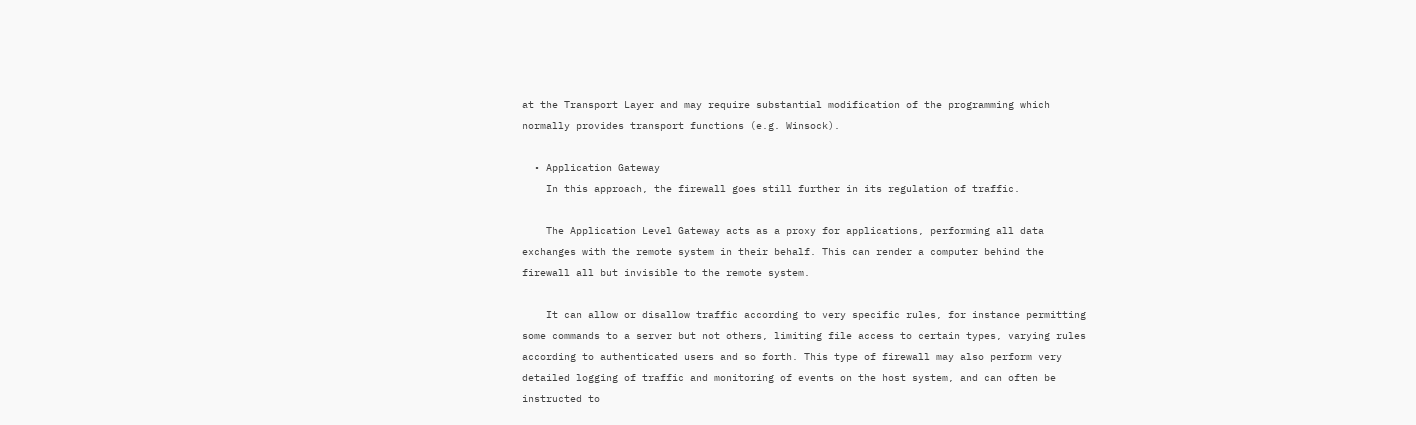at the Transport Layer and may require substantial modification of the programming which normally provides transport functions (e.g. Winsock).

  • Application Gateway
    In this approach, the firewall goes still further in its regulation of traffic.

    The Application Level Gateway acts as a proxy for applications, performing all data exchanges with the remote system in their behalf. This can render a computer behind the firewall all but invisible to the remote system.

    It can allow or disallow traffic according to very specific rules, for instance permitting some commands to a server but not others, limiting file access to certain types, varying rules according to authenticated users and so forth. This type of firewall may also perform very detailed logging of traffic and monitoring of events on the host system, and can often be instructed to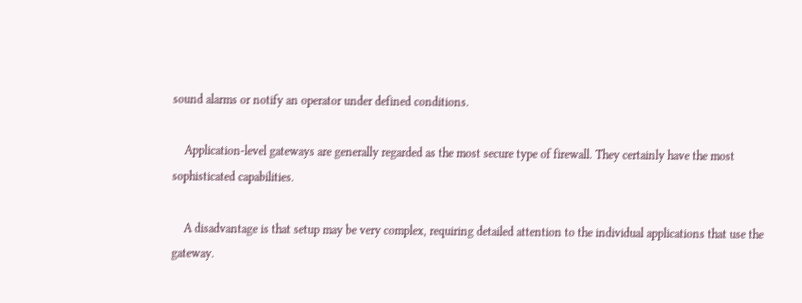sound alarms or notify an operator under defined conditions.

    Application-level gateways are generally regarded as the most secure type of firewall. They certainly have the most sophisticated capabilities.

    A disadvantage is that setup may be very complex, requiring detailed attention to the individual applications that use the gateway.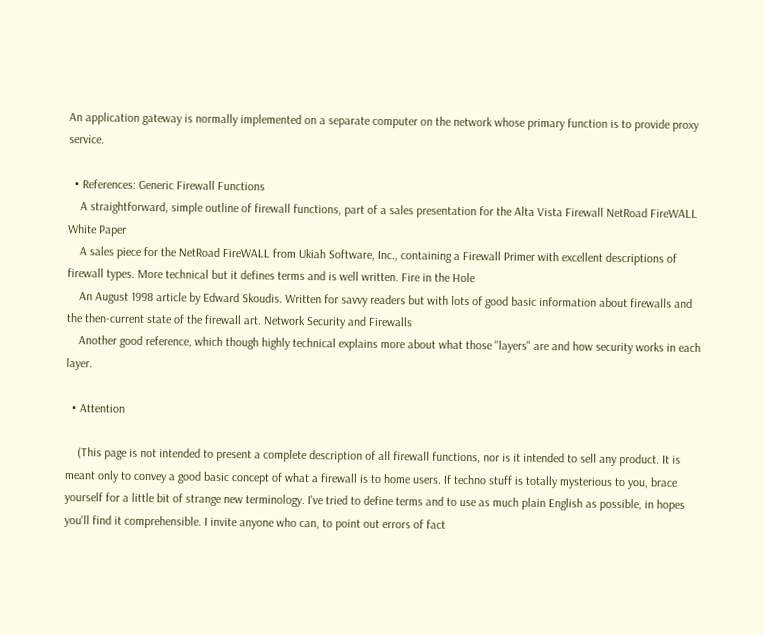An application gateway is normally implemented on a separate computer on the network whose primary function is to provide proxy service.

  • References: Generic Firewall Functions
    A straightforward, simple outline of firewall functions, part of a sales presentation for the Alta Vista Firewall NetRoad FireWALL White Paper
    A sales piece for the NetRoad FireWALL from Ukiah Software, Inc., containing a Firewall Primer with excellent descriptions of firewall types. More technical but it defines terms and is well written. Fire in the Hole
    An August 1998 article by Edward Skoudis. Written for savvy readers but with lots of good basic information about firewalls and the then-current state of the firewall art. Network Security and Firewalls
    Another good reference, which though highly technical explains more about what those "layers" are and how security works in each layer.

  • Attention

    (This page is not intended to present a complete description of all firewall functions, nor is it intended to sell any product. It is meant only to convey a good basic concept of what a firewall is to home users. If techno stuff is totally mysterious to you, brace yourself for a little bit of strange new terminology. I've tried to define terms and to use as much plain English as possible, in hopes you'll find it comprehensible. I invite anyone who can, to point out errors of fact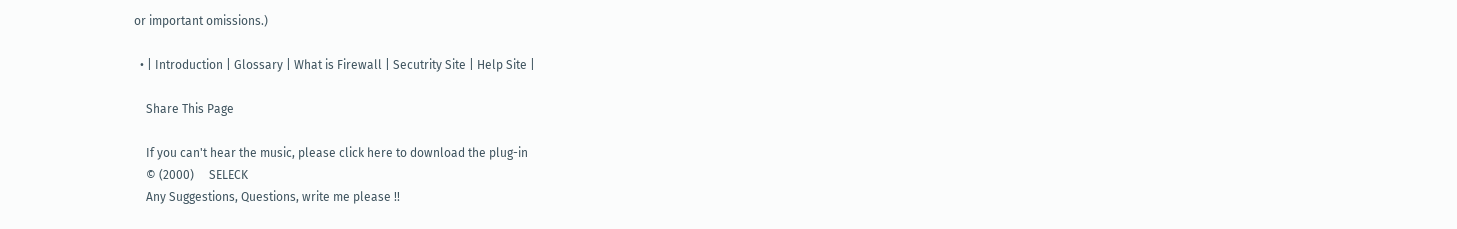or important omissions.)

  • | Introduction | Glossary | What is Firewall | Secutrity Site | Help Site |

    Share This Page

    If you can't hear the music, please click here to download the plug-in
    © (2000)     SELECK
    Any Suggestions, Questions, write me please !!